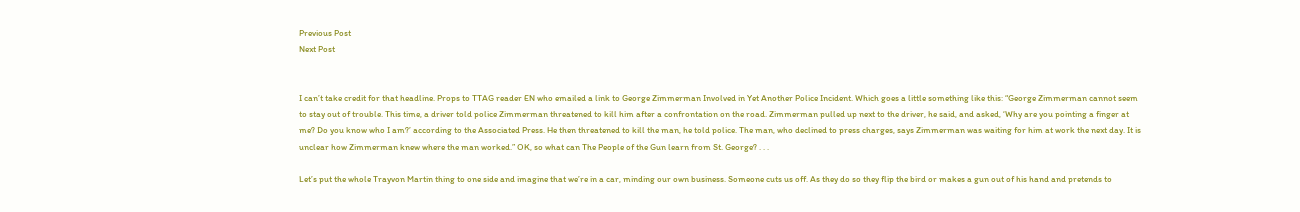Previous Post
Next Post


I can’t take credit for that headline. Props to TTAG reader EN who emailed a link to George Zimmerman Involved in Yet Another Police Incident. Which goes a little something like this: “George Zimmerman cannot seem to stay out of trouble. This time, a driver told police Zimmerman threatened to kill him after a confrontation on the road. Zimmerman pulled up next to the driver, he said, and asked, ‘Why are you pointing a finger at me? Do you know who I am?’ according to the Associated Press. He then threatened to kill the man, he told police. The man, who declined to press charges, says Zimmerman was waiting for him at work the next day. It is unclear how Zimmerman knew where the man worked.” OK, so what can The People of the Gun learn from St. George? . . .

Let’s put the whole Trayvon Martin thing to one side and imagine that we’re in a car, minding our own business. Someone cuts us off. As they do so they flip the bird or makes a gun out of his hand and pretends to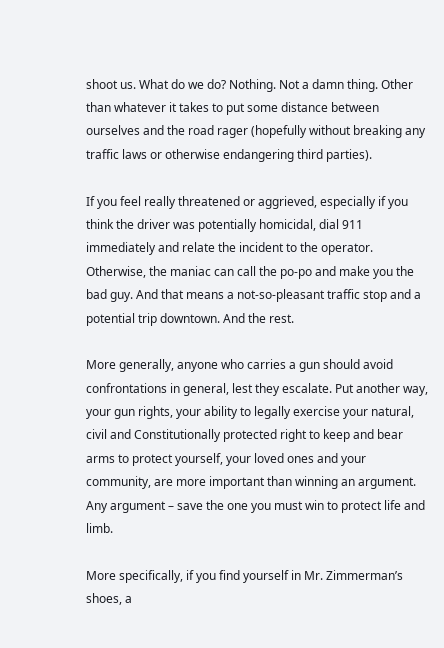shoot us. What do we do? Nothing. Not a damn thing. Other than whatever it takes to put some distance between ourselves and the road rager (hopefully without breaking any traffic laws or otherwise endangering third parties).

If you feel really threatened or aggrieved, especially if you think the driver was potentially homicidal, dial 911 immediately and relate the incident to the operator. Otherwise, the maniac can call the po-po and make you the bad guy. And that means a not-so-pleasant traffic stop and a potential trip downtown. And the rest.

More generally, anyone who carries a gun should avoid confrontations in general, lest they escalate. Put another way, your gun rights, your ability to legally exercise your natural, civil and Constitutionally protected right to keep and bear arms to protect yourself, your loved ones and your community, are more important than winning an argument. Any argument – save the one you must win to protect life and limb.

More specifically, if you find yourself in Mr. Zimmerman’s shoes, a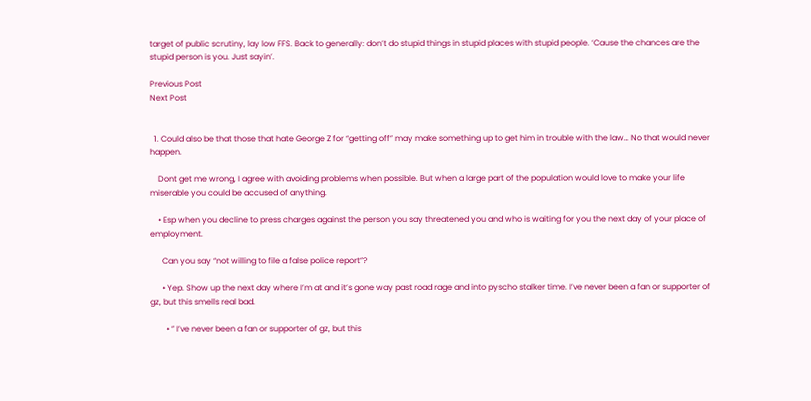target of public scrutiny, lay low FFS. Back to generally: don’t do stupid things in stupid places with stupid people. ‘Cause the chances are the stupid person is you. Just sayin’.

Previous Post
Next Post


  1. Could also be that those that hate George Z for “getting off” may make something up to get him in trouble with the law… No that would never happen.

    Dont get me wrong, I agree with avoiding problems when possible. But when a large part of the population would love to make your life miserable you could be accused of anything.

    • Esp when you decline to press charges against the person you say threatened you and who is waiting for you the next day of your place of employment.

      Can you say “not willing to file a false police report”?

      • Yep. Show up the next day where I’m at and it’s gone way past road rage and into pyscho stalker time. I’ve never been a fan or supporter of gz, but this smells real bad.

        • ” I’ve never been a fan or supporter of gz, but this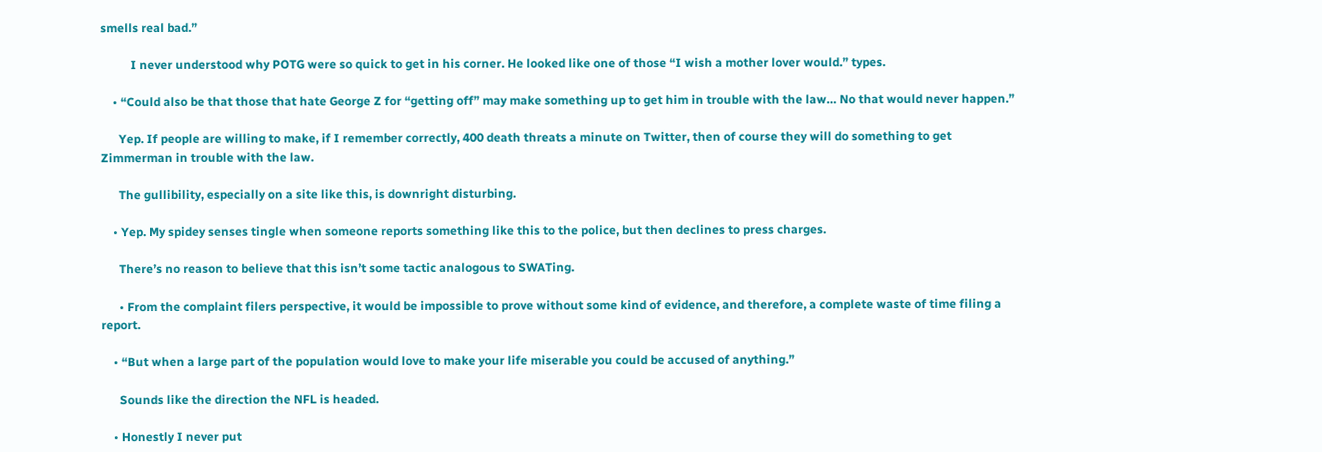smells real bad.”

          I never understood why POTG were so quick to get in his corner. He looked like one of those “I wish a mother lover would.” types.

    • “Could also be that those that hate George Z for “getting off” may make something up to get him in trouble with the law… No that would never happen.”

      Yep. If people are willing to make, if I remember correctly, 400 death threats a minute on Twitter, then of course they will do something to get Zimmerman in trouble with the law.

      The gullibility, especially on a site like this, is downright disturbing.

    • Yep. My spidey senses tingle when someone reports something like this to the police, but then declines to press charges.

      There’s no reason to believe that this isn’t some tactic analogous to SWATing.

      • From the complaint filers perspective, it would be impossible to prove without some kind of evidence, and therefore, a complete waste of time filing a report.

    • “But when a large part of the population would love to make your life miserable you could be accused of anything.”

      Sounds like the direction the NFL is headed.

    • Honestly I never put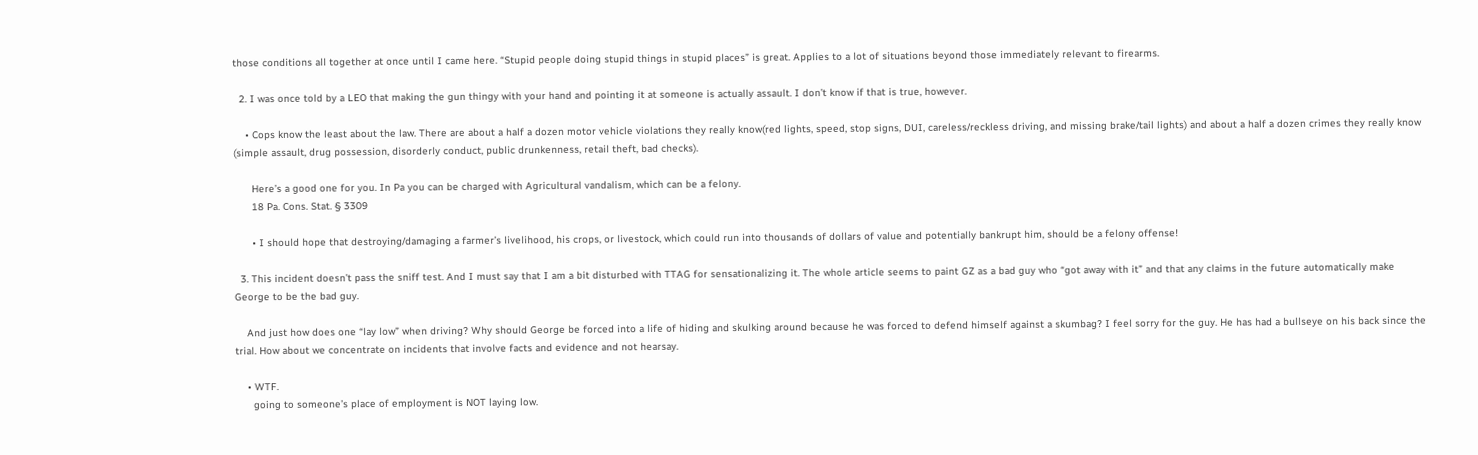those conditions all together at once until I came here. “Stupid people doing stupid things in stupid places” is great. Applies to a lot of situations beyond those immediately relevant to firearms.

  2. I was once told by a LEO that making the gun thingy with your hand and pointing it at someone is actually assault. I don’t know if that is true, however.

    • Cops know the least about the law. There are about a half a dozen motor vehicle violations they really know(red lights, speed, stop signs, DUI, careless/reckless driving, and missing brake/tail lights) and about a half a dozen crimes they really know (simple assault, drug possession, disorderly conduct, public drunkenness, retail theft, bad checks).

      Here’s a good one for you. In Pa you can be charged with Agricultural vandalism, which can be a felony.
      18 Pa. Cons. Stat. § 3309

      • I should hope that destroying/damaging a farmer’s livelihood, his crops, or livestock, which could run into thousands of dollars of value and potentially bankrupt him, should be a felony offense!

  3. This incident doesn’t pass the sniff test. And I must say that I am a bit disturbed with TTAG for sensationalizing it. The whole article seems to paint GZ as a bad guy who “got away with it” and that any claims in the future automatically make George to be the bad guy.

    And just how does one “lay low” when driving? Why should George be forced into a life of hiding and skulking around because he was forced to defend himself against a skumbag? I feel sorry for the guy. He has had a bullseye on his back since the trial. How about we concentrate on incidents that involve facts and evidence and not hearsay.

    • WTF.
      going to someone’s place of employment is NOT laying low.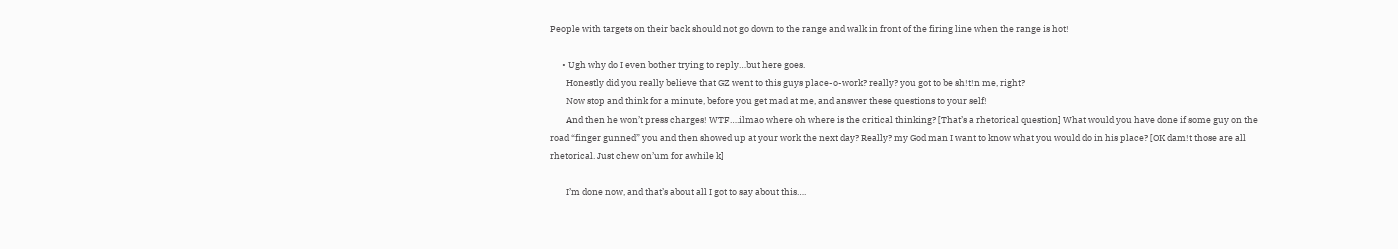People with targets on their back should not go down to the range and walk in front of the firing line when the range is hot!

      • Ugh why do I even bother trying to reply…but here goes.
        Honestly did you really believe that GZ went to this guys place-o-work? really? you got to be sh!t!n me, right?
        Now stop and think for a minute, before you get mad at me, and answer these questions to your self!
        And then he won’t press charges! WTF….ilmao where oh where is the critical thinking? [That’s a rhetorical question] What would you have done if some guy on the road “finger gunned” you and then showed up at your work the next day? Really? my God man I want to know what you would do in his place? [OK dam!t those are all rhetorical. Just chew on’um for awhile k]

        I’m done now, and that’s about all I got to say about this….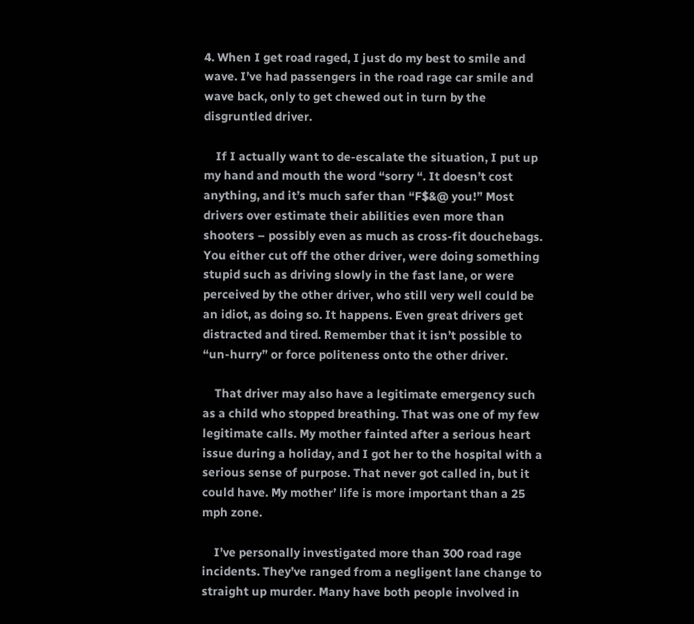4. When I get road raged, I just do my best to smile and wave. I’ve had passengers in the road rage car smile and wave back, only to get chewed out in turn by the disgruntled driver.

    If I actually want to de-escalate the situation, I put up my hand and mouth the word “sorry “. It doesn’t cost anything, and it’s much safer than “F$&@ you!” Most drivers over estimate their abilities even more than shooters – possibly even as much as cross-fit douchebags. You either cut off the other driver, were doing something stupid such as driving slowly in the fast lane, or were perceived by the other driver, who still very well could be an idiot, as doing so. It happens. Even great drivers get distracted and tired. Remember that it isn’t possible to “un-hurry” or force politeness onto the other driver.

    That driver may also have a legitimate emergency such as a child who stopped breathing. That was one of my few legitimate calls. My mother fainted after a serious heart issue during a holiday, and I got her to the hospital with a serious sense of purpose. That never got called in, but it could have. My mother’ life is more important than a 25 mph zone.

    I’ve personally investigated more than 300 road rage incidents. They’ve ranged from a negligent lane change to straight up murder. Many have both people involved in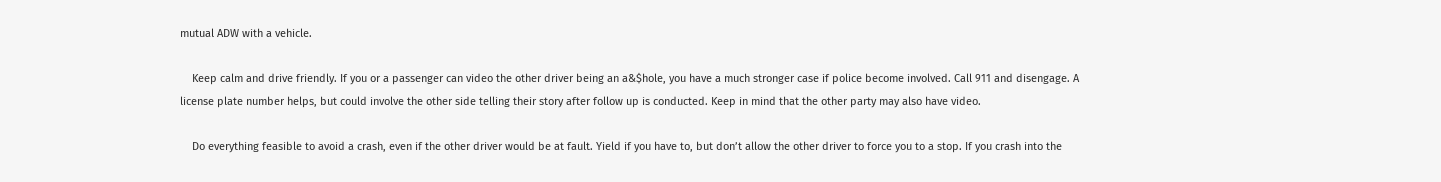mutual ADW with a vehicle.

    Keep calm and drive friendly. If you or a passenger can video the other driver being an a&$hole, you have a much stronger case if police become involved. Call 911 and disengage. A license plate number helps, but could involve the other side telling their story after follow up is conducted. Keep in mind that the other party may also have video.

    Do everything feasible to avoid a crash, even if the other driver would be at fault. Yield if you have to, but don’t allow the other driver to force you to a stop. If you crash into the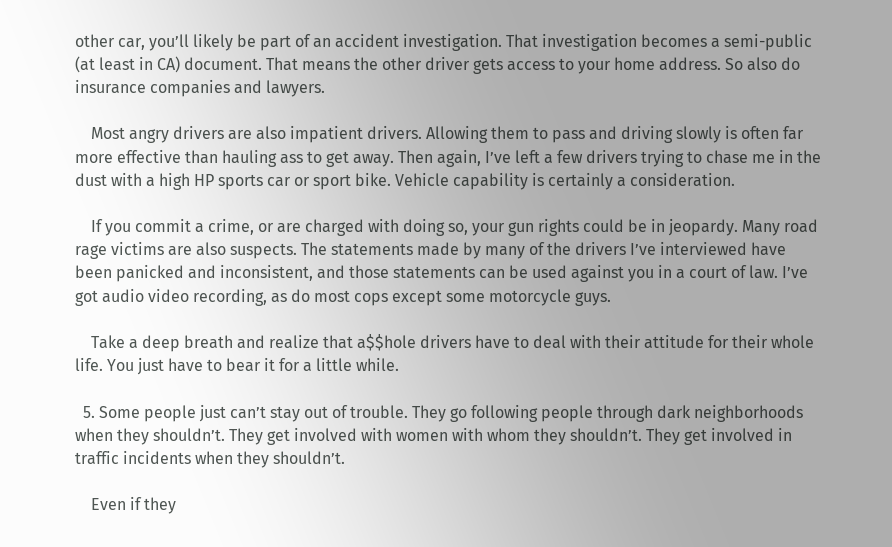other car, you’ll likely be part of an accident investigation. That investigation becomes a semi-public (at least in CA) document. That means the other driver gets access to your home address. So also do insurance companies and lawyers.

    Most angry drivers are also impatient drivers. Allowing them to pass and driving slowly is often far more effective than hauling ass to get away. Then again, I’ve left a few drivers trying to chase me in the dust with a high HP sports car or sport bike. Vehicle capability is certainly a consideration.

    If you commit a crime, or are charged with doing so, your gun rights could be in jeopardy. Many road rage victims are also suspects. The statements made by many of the drivers I’ve interviewed have been panicked and inconsistent, and those statements can be used against you in a court of law. I’ve got audio video recording, as do most cops except some motorcycle guys.

    Take a deep breath and realize that a$$hole drivers have to deal with their attitude for their whole life. You just have to bear it for a little while.

  5. Some people just can’t stay out of trouble. They go following people through dark neighborhoods when they shouldn’t. They get involved with women with whom they shouldn’t. They get involved in traffic incidents when they shouldn’t.

    Even if they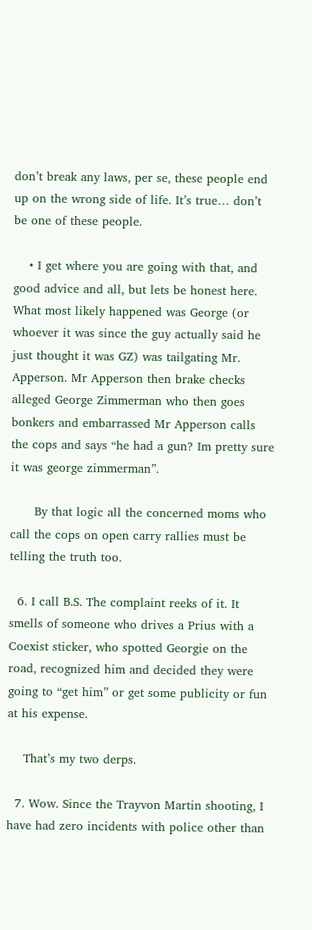don’t break any laws, per se, these people end up on the wrong side of life. It’s true… don’t be one of these people.

    • I get where you are going with that, and good advice and all, but lets be honest here. What most likely happened was George (or whoever it was since the guy actually said he just thought it was GZ) was tailgating Mr. Apperson. Mr Apperson then brake checks alleged George Zimmerman who then goes bonkers and embarrassed Mr Apperson calls the cops and says “he had a gun? Im pretty sure it was george zimmerman”.

      By that logic all the concerned moms who call the cops on open carry rallies must be telling the truth too.

  6. I call B.S. The complaint reeks of it. It smells of someone who drives a Prius with a Coexist sticker, who spotted Georgie on the road, recognized him and decided they were going to “get him” or get some publicity or fun at his expense.

    That’s my two derps.

  7. Wow. Since the Trayvon Martin shooting, I have had zero incidents with police other than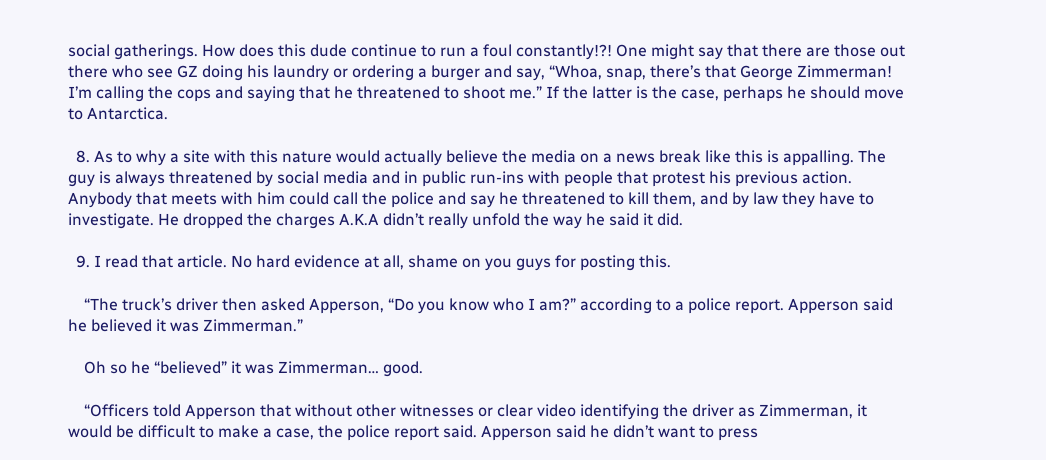social gatherings. How does this dude continue to run a foul constantly!?! One might say that there are those out there who see GZ doing his laundry or ordering a burger and say, “Whoa, snap, there’s that George Zimmerman! I’m calling the cops and saying that he threatened to shoot me.” If the latter is the case, perhaps he should move to Antarctica.

  8. As to why a site with this nature would actually believe the media on a news break like this is appalling. The guy is always threatened by social media and in public run-ins with people that protest his previous action. Anybody that meets with him could call the police and say he threatened to kill them, and by law they have to investigate. He dropped the charges A.K.A didn’t really unfold the way he said it did.

  9. I read that article. No hard evidence at all, shame on you guys for posting this.

    “The truck’s driver then asked Apperson, “Do you know who I am?” according to a police report. Apperson said he believed it was Zimmerman.”

    Oh so he “believed” it was Zimmerman… good.

    “Officers told Apperson that without other witnesses or clear video identifying the driver as Zimmerman, it would be difficult to make a case, the police report said. Apperson said he didn’t want to press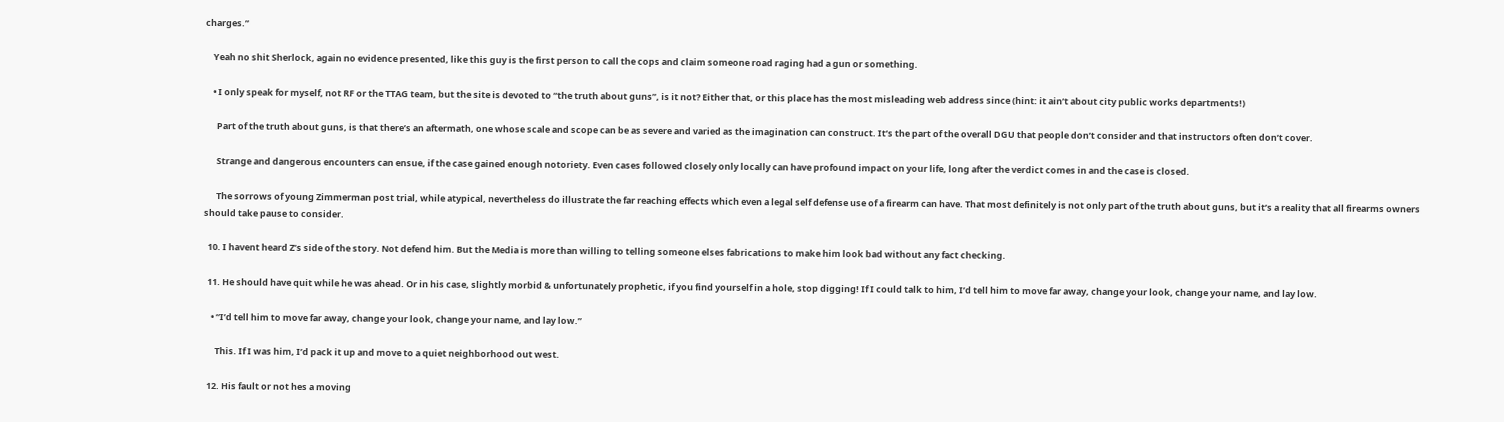charges.”

    Yeah no shit Sherlock, again no evidence presented, like this guy is the first person to call the cops and claim someone road raging had a gun or something.

    • I only speak for myself, not RF or the TTAG team, but the site is devoted to “the truth about guns”, is it not? Either that, or this place has the most misleading web address since (hint: it ain’t about city public works departments!)

      Part of the truth about guns, is that there’s an aftermath, one whose scale and scope can be as severe and varied as the imagination can construct. It’s the part of the overall DGU that people don’t consider and that instructors often don’t cover.

      Strange and dangerous encounters can ensue, if the case gained enough notoriety. Even cases followed closely only locally can have profound impact on your life, long after the verdict comes in and the case is closed.

      The sorrows of young Zimmerman post trial, while atypical, nevertheless do illustrate the far reaching effects which even a legal self defense use of a firearm can have. That most definitely is not only part of the truth about guns, but it’s a reality that all firearms owners should take pause to consider.

  10. I havent heard Z’s side of the story. Not defend him. But the Media is more than willing to telling someone elses fabrications to make him look bad without any fact checking.

  11. He should have quit while he was ahead. Or in his case, slightly morbid & unfortunately prophetic, if you find yourself in a hole, stop digging! If I could talk to him, I’d tell him to move far away, change your look, change your name, and lay low.

    • “I’d tell him to move far away, change your look, change your name, and lay low.”

      This. If I was him, I’d pack it up and move to a quiet neighborhood out west.

  12. His fault or not hes a moving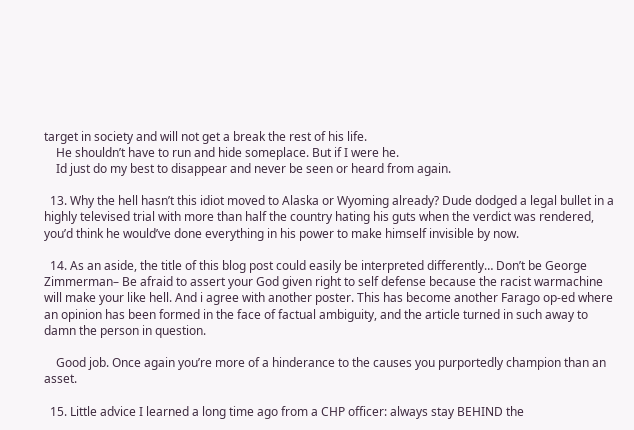target in society and will not get a break the rest of his life.
    He shouldn’t have to run and hide someplace. But if I were he.
    Id just do my best to disappear and never be seen or heard from again.

  13. Why the hell hasn’t this idiot moved to Alaska or Wyoming already? Dude dodged a legal bullet in a highly televised trial with more than half the country hating his guts when the verdict was rendered, you’d think he would’ve done everything in his power to make himself invisible by now.

  14. As an aside, the title of this blog post could easily be interpreted differently… Don’t be George Zimmerman– Be afraid to assert your God given right to self defense because the racist warmachine will make your like hell. And i agree with another poster. This has become another Farago op-ed where an opinion has been formed in the face of factual ambiguity, and the article turned in such away to damn the person in question.

    Good job. Once again you’re more of a hinderance to the causes you purportedly champion than an asset.

  15. Little advice I learned a long time ago from a CHP officer: always stay BEHIND the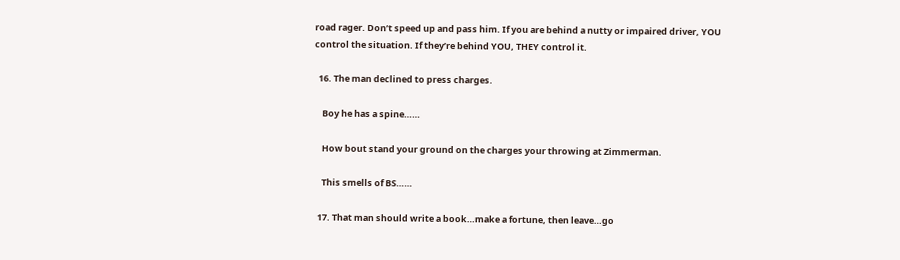road rager. Don’t speed up and pass him. If you are behind a nutty or impaired driver, YOU control the situation. If they’re behind YOU, THEY control it.

  16. The man declined to press charges.

    Boy he has a spine……

    How bout stand your ground on the charges your throwing at Zimmerman.

    This smells of BS……

  17. That man should write a book…make a fortune, then leave…go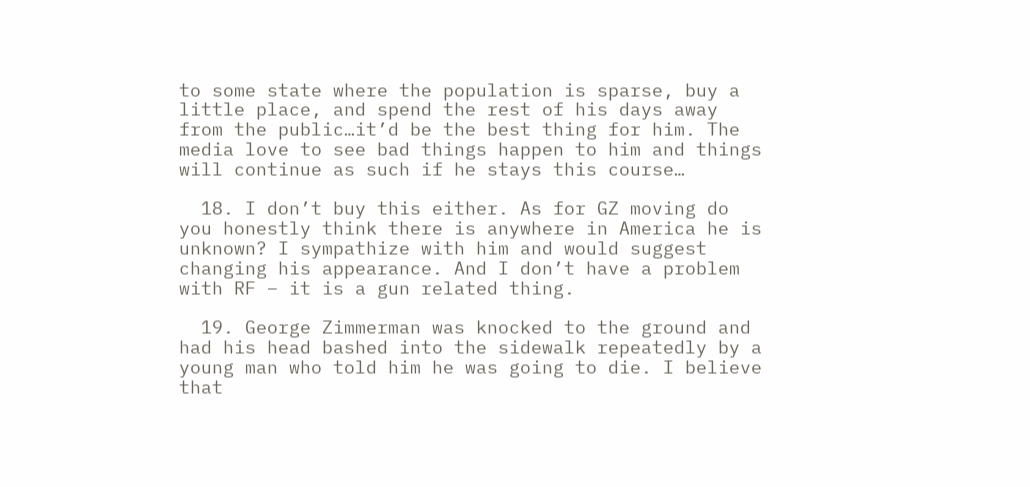to some state where the population is sparse, buy a little place, and spend the rest of his days away from the public…it’d be the best thing for him. The media love to see bad things happen to him and things will continue as such if he stays this course…

  18. I don’t buy this either. As for GZ moving do you honestly think there is anywhere in America he is unknown? I sympathize with him and would suggest changing his appearance. And I don’t have a problem with RF – it is a gun related thing.

  19. George Zimmerman was knocked to the ground and had his head bashed into the sidewalk repeatedly by a young man who told him he was going to die. I believe that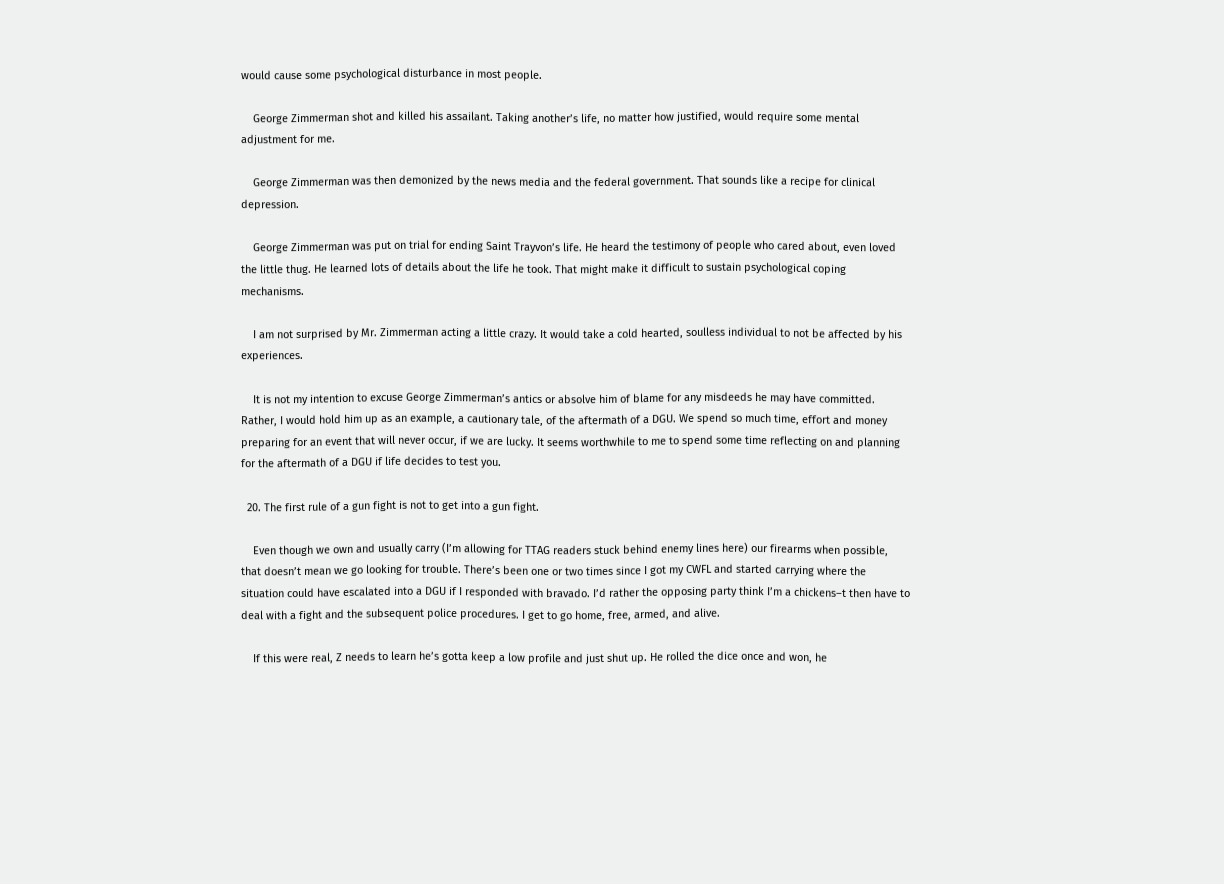would cause some psychological disturbance in most people.

    George Zimmerman shot and killed his assailant. Taking another’s life, no matter how justified, would require some mental adjustment for me.

    George Zimmerman was then demonized by the news media and the federal government. That sounds like a recipe for clinical depression.

    George Zimmerman was put on trial for ending Saint Trayvon’s life. He heard the testimony of people who cared about, even loved the little thug. He learned lots of details about the life he took. That might make it difficult to sustain psychological coping mechanisms.

    I am not surprised by Mr. Zimmerman acting a little crazy. It would take a cold hearted, soulless individual to not be affected by his experiences.

    It is not my intention to excuse George Zimmerman’s antics or absolve him of blame for any misdeeds he may have committed. Rather, I would hold him up as an example, a cautionary tale, of the aftermath of a DGU. We spend so much time, effort and money preparing for an event that will never occur, if we are lucky. It seems worthwhile to me to spend some time reflecting on and planning for the aftermath of a DGU if life decides to test you.

  20. The first rule of a gun fight is not to get into a gun fight.

    Even though we own and usually carry (I’m allowing for TTAG readers stuck behind enemy lines here) our firearms when possible, that doesn’t mean we go looking for trouble. There’s been one or two times since I got my CWFL and started carrying where the situation could have escalated into a DGU if I responded with bravado. I’d rather the opposing party think I’m a chickens–t then have to deal with a fight and the subsequent police procedures. I get to go home, free, armed, and alive.

    If this were real, Z needs to learn he’s gotta keep a low profile and just shut up. He rolled the dice once and won, he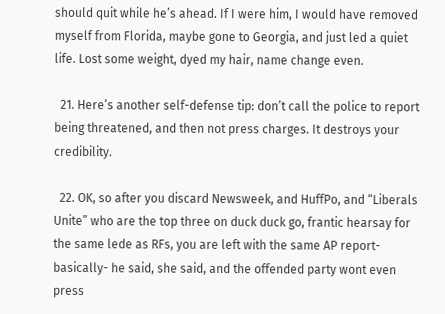should quit while he’s ahead. If I were him, I would have removed myself from Florida, maybe gone to Georgia, and just led a quiet life. Lost some weight, dyed my hair, name change even.

  21. Here’s another self-defense tip: don’t call the police to report being threatened, and then not press charges. It destroys your credibility.

  22. OK, so after you discard Newsweek, and HuffPo, and “Liberals Unite” who are the top three on duck duck go, frantic hearsay for the same lede as RFs, you are left with the same AP report- basically- he said, she said, and the offended party wont even press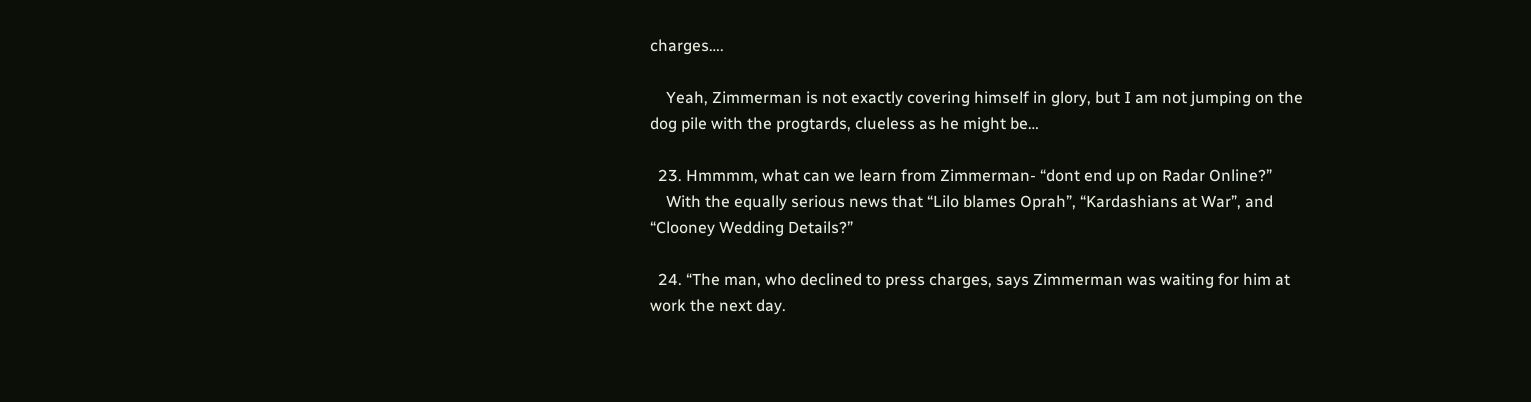charges….

    Yeah, Zimmerman is not exactly covering himself in glory, but I am not jumping on the dog pile with the progtards, clueless as he might be…

  23. Hmmmm, what can we learn from Zimmerman- “dont end up on Radar Online?”
    With the equally serious news that “Lilo blames Oprah”, “Kardashians at War”, and “Clooney Wedding Details?”

  24. “The man, who declined to press charges, says Zimmerman was waiting for him at work the next day.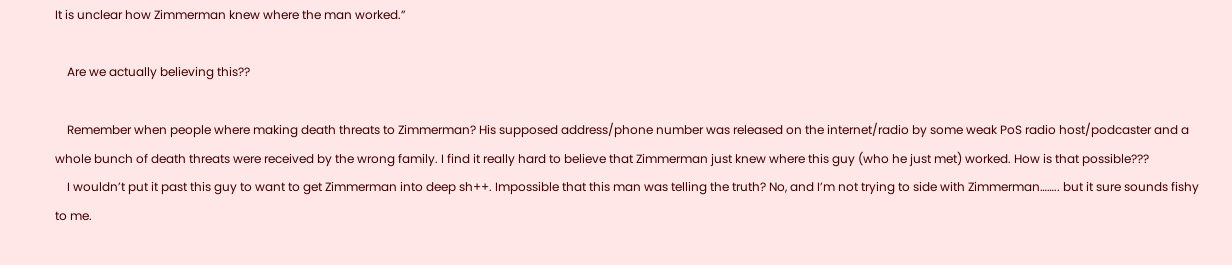It is unclear how Zimmerman knew where the man worked.”

    Are we actually believing this??

    Remember when people where making death threats to Zimmerman? His supposed address/phone number was released on the internet/radio by some weak PoS radio host/podcaster and a whole bunch of death threats were received by the wrong family. I find it really hard to believe that Zimmerman just knew where this guy (who he just met) worked. How is that possible???
    I wouldn’t put it past this guy to want to get Zimmerman into deep sh++. Impossible that this man was telling the truth? No, and I’m not trying to side with Zimmerman…….. but it sure sounds fishy to me.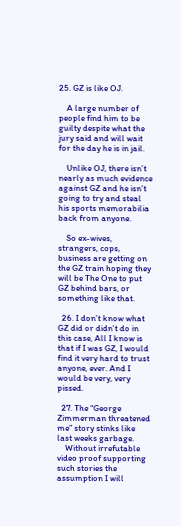25. GZ is like OJ.

    A large number of people find him to be guilty despite what the jury said and will wait for the day he is in jail.

    Unlike OJ, there isn’t nearly as much evidence against GZ and he isn’t going to try and steal his sports memorabilia back from anyone.

    So ex-wives, strangers, cops, business are getting on the GZ train hoping they will be The One to put GZ behind bars, or something like that.

  26. I don’t know what GZ did or didn’t do in this case, All I know is that if I was GZ, I would find it very hard to trust anyone, ever. And I would be very, very pissed.

  27. The “George Zimmerman threatened me” story stinks like last weeks garbage.
    Without irrefutable video proof supporting such stories the assumption I will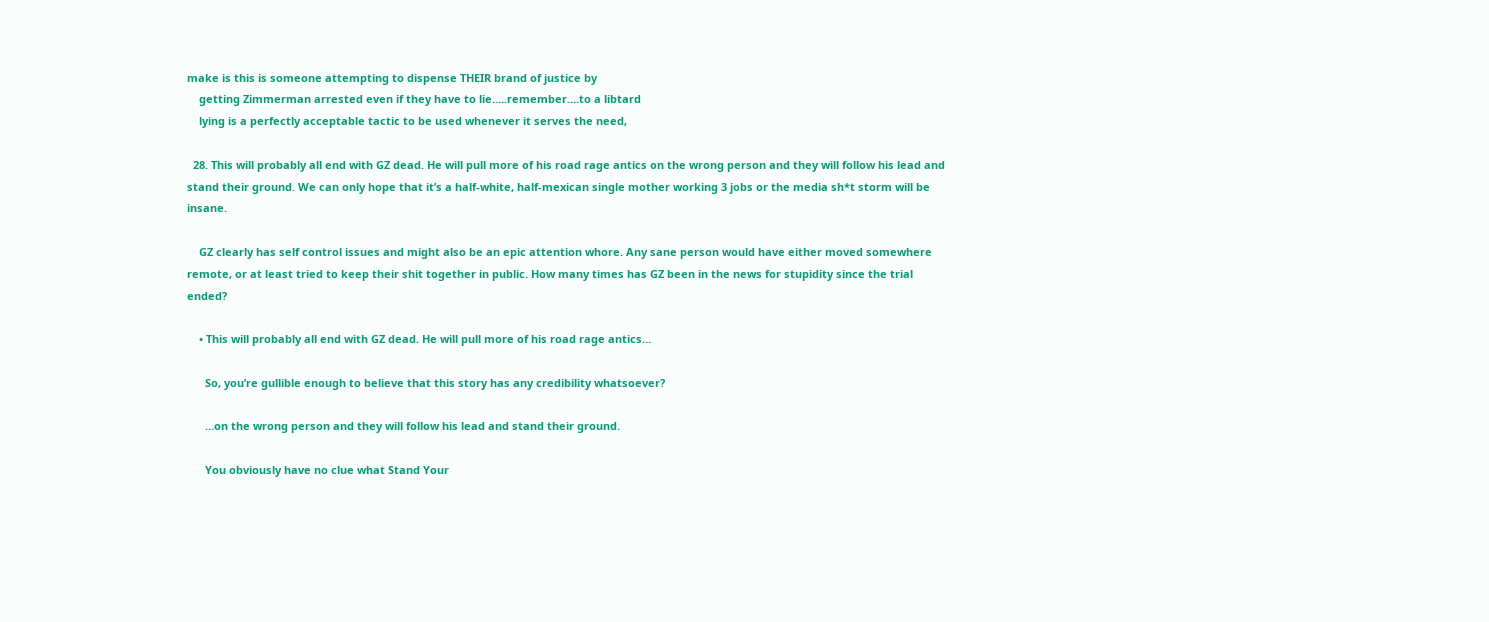make is this is someone attempting to dispense THEIR brand of justice by
    getting Zimmerman arrested even if they have to lie…..remember….to a libtard
    lying is a perfectly acceptable tactic to be used whenever it serves the need,

  28. This will probably all end with GZ dead. He will pull more of his road rage antics on the wrong person and they will follow his lead and stand their ground. We can only hope that it’s a half-white, half-mexican single mother working 3 jobs or the media sh*t storm will be insane.

    GZ clearly has self control issues and might also be an epic attention whore. Any sane person would have either moved somewhere remote, or at least tried to keep their shit together in public. How many times has GZ been in the news for stupidity since the trial ended?

    • This will probably all end with GZ dead. He will pull more of his road rage antics…

      So, you’re gullible enough to believe that this story has any credibility whatsoever?

      …on the wrong person and they will follow his lead and stand their ground.

      You obviously have no clue what Stand Your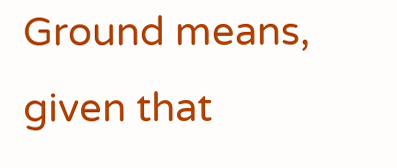Ground means, given that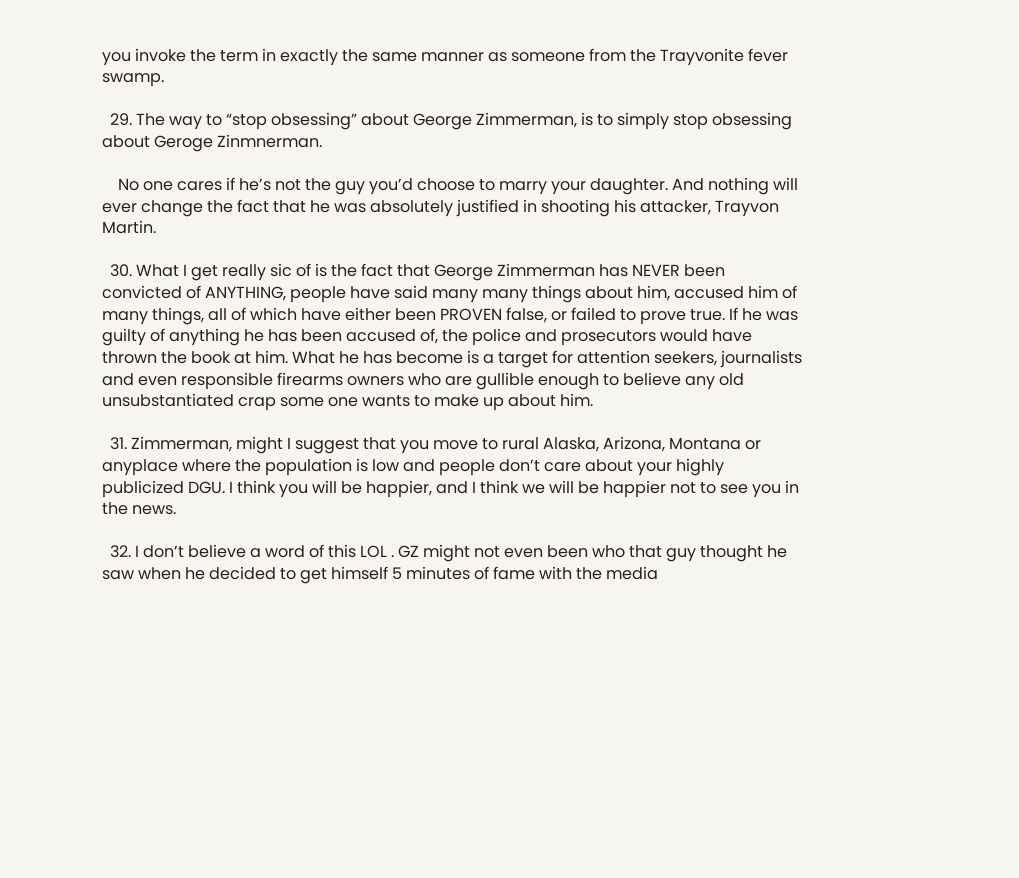you invoke the term in exactly the same manner as someone from the Trayvonite fever swamp.

  29. The way to “stop obsessing” about George Zimmerman, is to simply stop obsessing about Geroge Zinmnerman.

    No one cares if he’s not the guy you’d choose to marry your daughter. And nothing will ever change the fact that he was absolutely justified in shooting his attacker, Trayvon Martin.

  30. What I get really sic of is the fact that George Zimmerman has NEVER been convicted of ANYTHING, people have said many many things about him, accused him of many things, all of which have either been PROVEN false, or failed to prove true. If he was guilty of anything he has been accused of, the police and prosecutors would have thrown the book at him. What he has become is a target for attention seekers, journalists and even responsible firearms owners who are gullible enough to believe any old unsubstantiated crap some one wants to make up about him.

  31. Zimmerman, might I suggest that you move to rural Alaska, Arizona, Montana or anyplace where the population is low and people don’t care about your highly publicized DGU. I think you will be happier, and I think we will be happier not to see you in the news.

  32. I don’t believe a word of this LOL . GZ might not even been who that guy thought he saw when he decided to get himself 5 minutes of fame with the media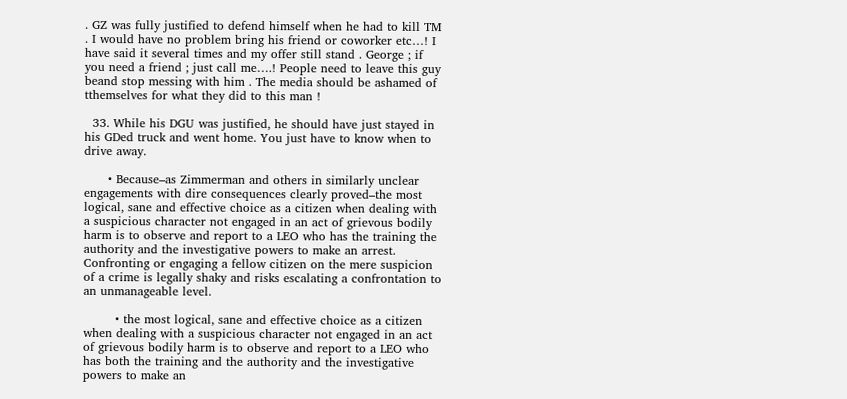. GZ was fully justified to defend himself when he had to kill TM . I would have no problem bring his friend or coworker etc…! I have said it several times and my offer still stand . George ; if you need a friend ; just call me….! People need to leave this guy beand stop messing with him . The media should be ashamed of tthemselves for what they did to this man !

  33. While his DGU was justified, he should have just stayed in his GDed truck and went home. You just have to know when to drive away.

      • Because–as Zimmerman and others in similarly unclear engagements with dire consequences clearly proved–the most logical, sane and effective choice as a citizen when dealing with a suspicious character not engaged in an act of grievous bodily harm is to observe and report to a LEO who has the training the authority and the investigative powers to make an arrest. Confronting or engaging a fellow citizen on the mere suspicion of a crime is legally shaky and risks escalating a confrontation to an unmanageable level.

        • the most logical, sane and effective choice as a citizen when dealing with a suspicious character not engaged in an act of grievous bodily harm is to observe and report to a LEO who has both the training and the authority and the investigative powers to make an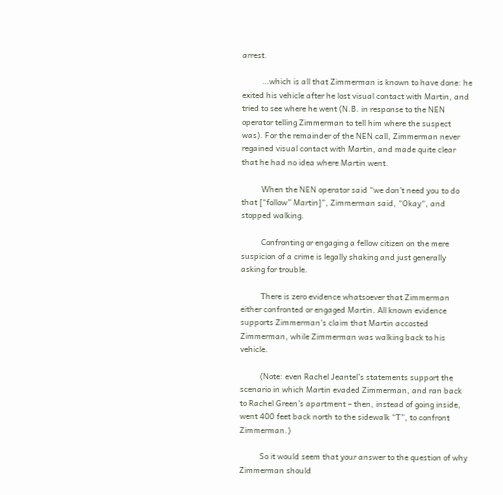arrest.

          …which is all that Zimmerman is known to have done: he exited his vehicle after he lost visual contact with Martin, and tried to see where he went (N.B. in response to the NEN operator telling Zimmerman to tell him where the suspect was). For the remainder of the NEN call, Zimmerman never regained visual contact with Martin, and made quite clear that he had no idea where Martin went.

          When the NEN operator said “we don’t need you to do that [“follow” Martin]”, Zimmerman said, “Okay“, and stopped walking.

          Confronting or engaging a fellow citizen on the mere suspicion of a crime is legally shaking and just generally asking for trouble.

          There is zero evidence whatsoever that Zimmerman either confronted or engaged Martin. All known evidence supports Zimmerman’s claim that Martin accosted Zimmerman, while Zimmerman was walking back to his vehicle.

          (Note: even Rachel Jeantel’s statements support the scenario in which Martin evaded Zimmerman, and ran back to Rachel Green’s apartment – then, instead of going inside, went 400 feet back north to the sidewalk “T”, to confront Zimmerman.)

          So it would seem that your answer to the question of why Zimmerman should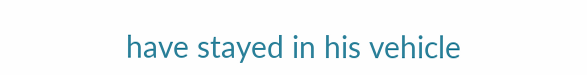have stayed in his vehicle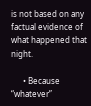is not based on any factual evidence of what happened that night.

      • Because “whatever”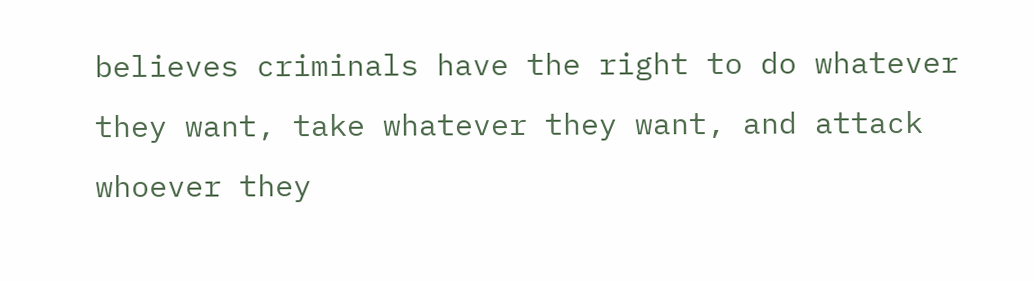believes criminals have the right to do whatever they want, take whatever they want, and attack whoever they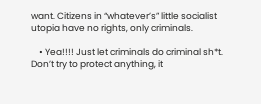want. Citizens in “whatever’s” little socialist utopia have no rights, only criminals.

    • Yea!!!! Just let criminals do criminal sh*t. Don’t try to protect anything, it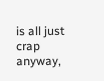is all just crap anyway,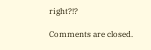right?!?

Comments are closed.